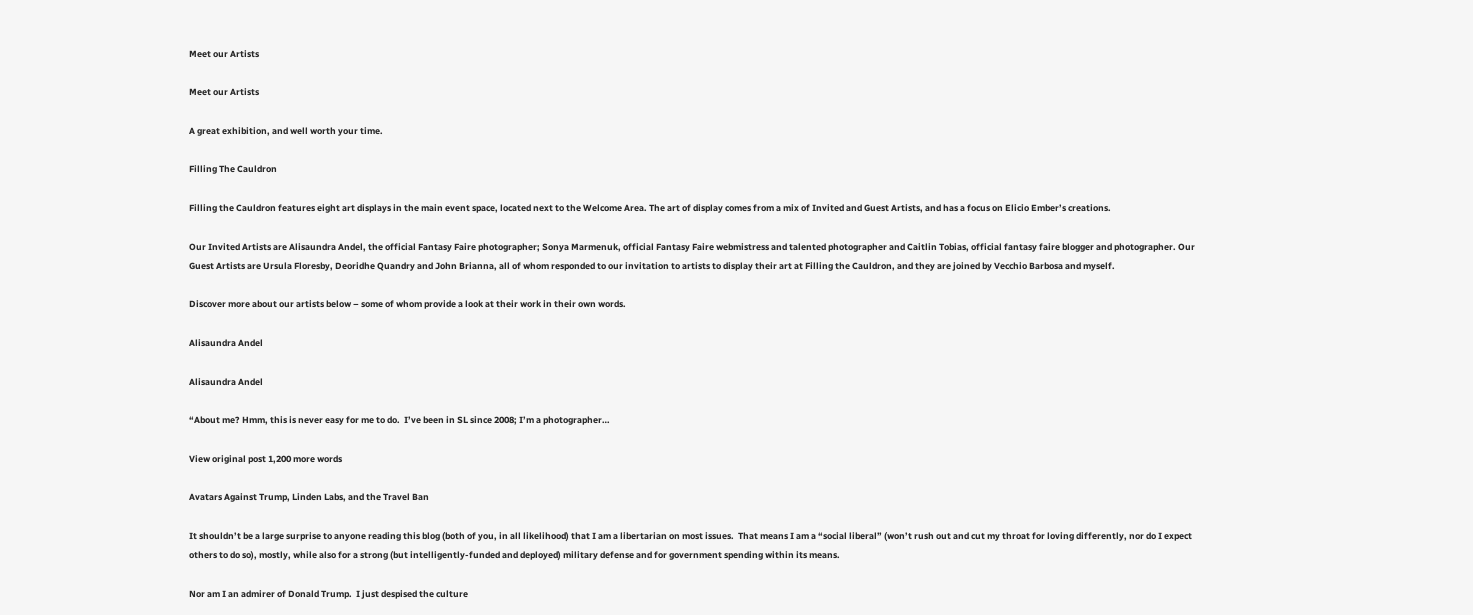Meet our Artists

Meet our Artists

A great exhibition, and well worth your time.

Filling The Cauldron

Filling the Cauldron features eight art displays in the main event space, located next to the Welcome Area. The art of display comes from a mix of Invited and Guest Artists, and has a focus on Elicio Ember’s creations.

Our Invited Artists are Alisaundra Andel, the official Fantasy Faire photographer; Sonya Marmenuk, official Fantasy Faire webmistress and talented photographer and Caitlin Tobias, official fantasy faire blogger and photographer. Our Guest Artists are Ursula Floresby, Deoridhe Quandry and John Brianna, all of whom responded to our invitation to artists to display their art at Filling the Cauldron, and they are joined by Vecchio Barbosa and myself.

Discover more about our artists below – some of whom provide a look at their work in their own words.

Alisaundra Andel

Alisaundra Andel

“About me? Hmm, this is never easy for me to do.  I’ve been in SL since 2008; I’m a photographer…

View original post 1,200 more words

Avatars Against Trump, Linden Labs, and the Travel Ban

It shouldn’t be a large surprise to anyone reading this blog (both of you, in all likelihood) that I am a libertarian on most issues.  That means I am a “social liberal” (won’t rush out and cut my throat for loving differently, nor do I expect others to do so), mostly, while also for a strong (but intelligently-funded and deployed) military defense and for government spending within its means.

Nor am I an admirer of Donald Trump.  I just despised the culture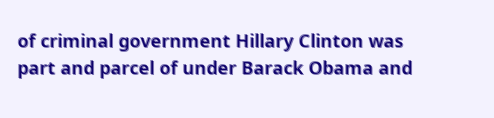of criminal government Hillary Clinton was part and parcel of under Barack Obama and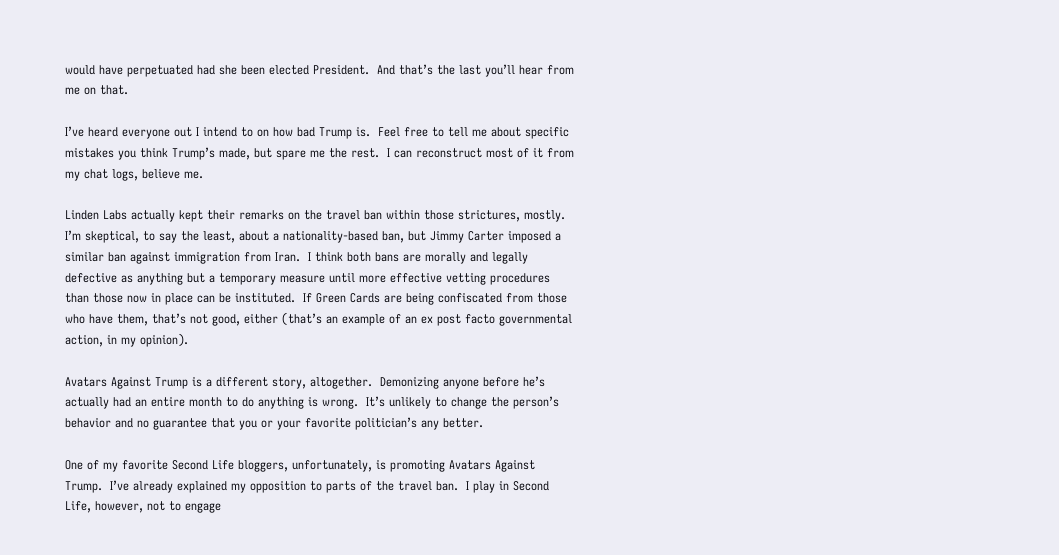would have perpetuated had she been elected President.  And that’s the last you’ll hear from me on that.

I’ve heard everyone out I intend to on how bad Trump is.  Feel free to tell me about specific mistakes you think Trump’s made, but spare me the rest.  I can reconstruct most of it from my chat logs, believe me.

Linden Labs actually kept their remarks on the travel ban within those strictures, mostly. I’m skeptical, to say the least, about a nationality-based ban, but Jimmy Carter imposed a similar ban against immigration from Iran.  I think both bans are morally and legally defective as anything but a temporary measure until more effective vetting procedures than those now in place can be instituted.  If Green Cards are being confiscated from those who have them, that’s not good, either (that’s an example of an ex post facto governmental action, in my opinion).

Avatars Against Trump is a different story, altogether.  Demonizing anyone before he’s actually had an entire month to do anything is wrong.  It’s unlikely to change the person’s behavior and no guarantee that you or your favorite politician’s any better.

One of my favorite Second Life bloggers, unfortunately, is promoting Avatars Against Trump.  I’ve already explained my opposition to parts of the travel ban.  I play in Second Life, however, not to engage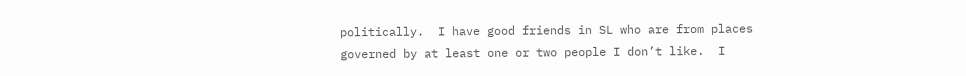politically.  I have good friends in SL who are from places governed by at least one or two people I don’t like.  I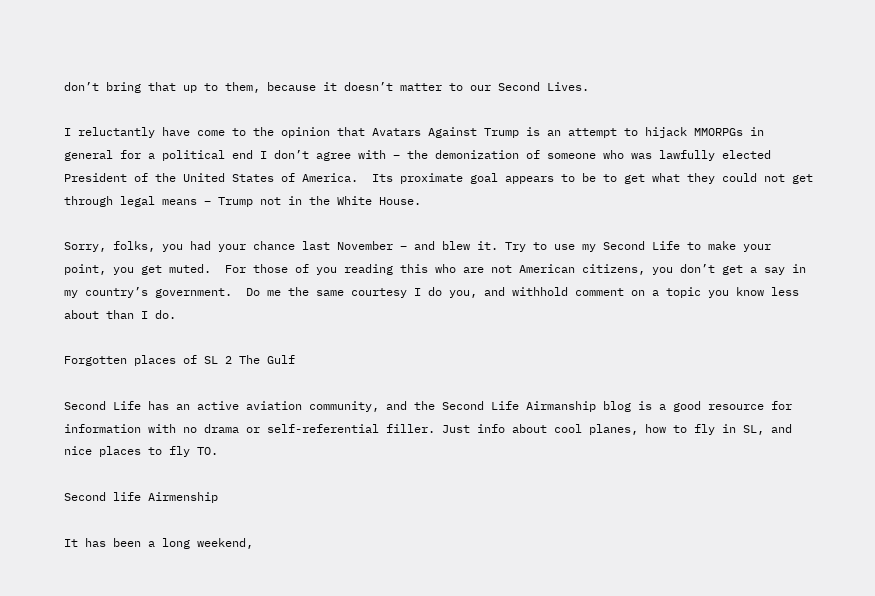don’t bring that up to them, because it doesn’t matter to our Second Lives.

I reluctantly have come to the opinion that Avatars Against Trump is an attempt to hijack MMORPGs in general for a political end I don’t agree with – the demonization of someone who was lawfully elected President of the United States of America.  Its proximate goal appears to be to get what they could not get through legal means – Trump not in the White House.

Sorry, folks, you had your chance last November – and blew it. Try to use my Second Life to make your point, you get muted.  For those of you reading this who are not American citizens, you don’t get a say in my country’s government.  Do me the same courtesy I do you, and withhold comment on a topic you know less about than I do.

Forgotten places of SL 2 The Gulf

Second Life has an active aviation community, and the Second Life Airmanship blog is a good resource for information with no drama or self-referential filler. Just info about cool planes, how to fly in SL, and nice places to fly TO.

Second life Airmenship

It has been a long weekend,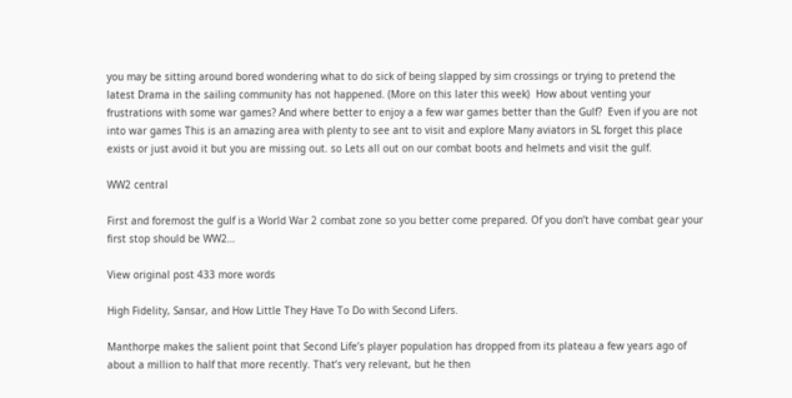you may be sitting around bored wondering what to do sick of being slapped by sim crossings or trying to pretend the latest Drama in the sailing community has not happened. (More on this later this week)  How about venting your frustrations with some war games? And where better to enjoy a a few war games better than the Gulf?  Even if you are not into war games This is an amazing area with plenty to see ant to visit and explore Many aviators in SL forget this place exists or just avoid it but you are missing out. so Lets all out on our combat boots and helmets and visit the gulf.

WW2 central

First and foremost the gulf is a World War 2 combat zone so you better come prepared. Of you don’t have combat gear your first stop should be WW2…

View original post 433 more words

High Fidelity, Sansar, and How Little They Have To Do with Second Lifers.

Manthorpe makes the salient point that Second Life’s player population has dropped from its plateau a few years ago of about a million to half that more recently. That’s very relevant, but he then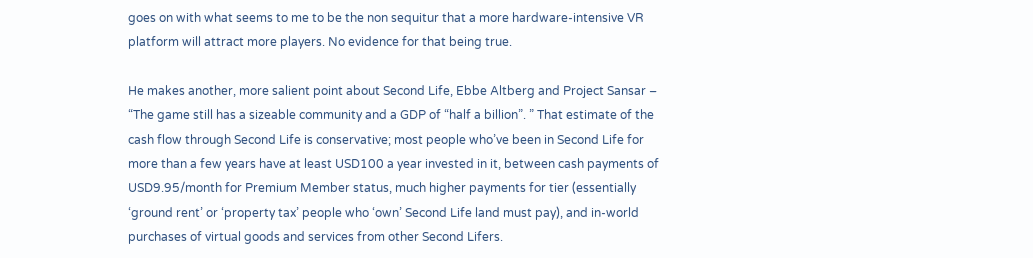goes on with what seems to me to be the non sequitur that a more hardware-intensive VR platform will attract more players. No evidence for that being true.

He makes another, more salient point about Second Life, Ebbe Altberg and Project Sansar – “The game still has a sizeable community and a GDP of “half a billion”. ” That estimate of the cash flow through Second Life is conservative; most people who’ve been in Second Life for more than a few years have at least USD100 a year invested in it, between cash payments of USD9.95/month for Premium Member status, much higher payments for tier (essentially ‘ground rent’ or ‘property tax’ people who ‘own’ Second Life land must pay), and in-world purchases of virtual goods and services from other Second Lifers.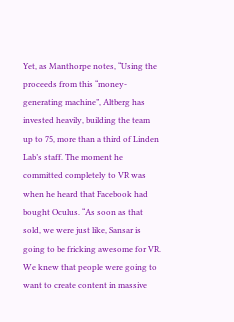Yet, as Manthorpe notes, “Using the proceeds from this “money-generating machine”, Altberg has invested heavily, building the team up to 75, more than a third of Linden Lab’s staff. The moment he committed completely to VR was when he heard that Facebook had bought Oculus. “As soon as that sold, we were just like, Sansar is going to be fricking awesome for VR. We knew that people were going to want to create content in massive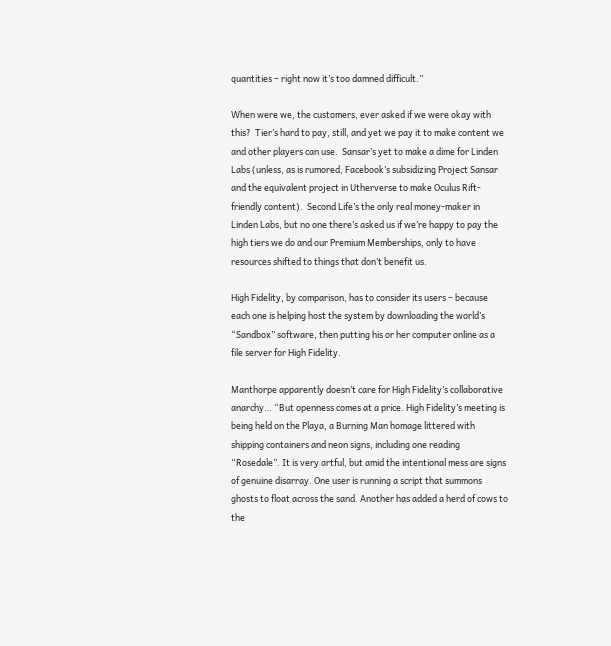quantities – right now it’s too damned difficult.”

When were we, the customers, ever asked if we were okay with this?  Tier’s hard to pay, still, and yet we pay it to make content we and other players can use.  Sansar’s yet to make a dime for Linden Labs (unless, as is rumored, Facebook’s subsidizing Project Sansar and the equivalent project in Utherverse to make Oculus Rift-friendly content).  Second Life’s the only real money-maker in Linden Labs, but no one there’s asked us if we’re happy to pay the high tiers we do and our Premium Memberships, only to have resources shifted to things that don’t benefit us.

High Fidelity, by comparison, has to consider its users – because each one is helping host the system by downloading the world’s “Sandbox” software, then putting his or her computer online as a file server for High Fidelity.

Manthorpe apparently doesn’t care for High Fidelity’s collaborative anarchy… “But openness comes at a price. High Fidelity’s meeting is being held on the Playa, a Burning Man homage littered with shipping containers and neon signs, including one reading “Rosedale”. It is very artful, but amid the intentional mess are signs of genuine disarray. One user is running a script that summons ghosts to float across the sand. Another has added a herd of cows to the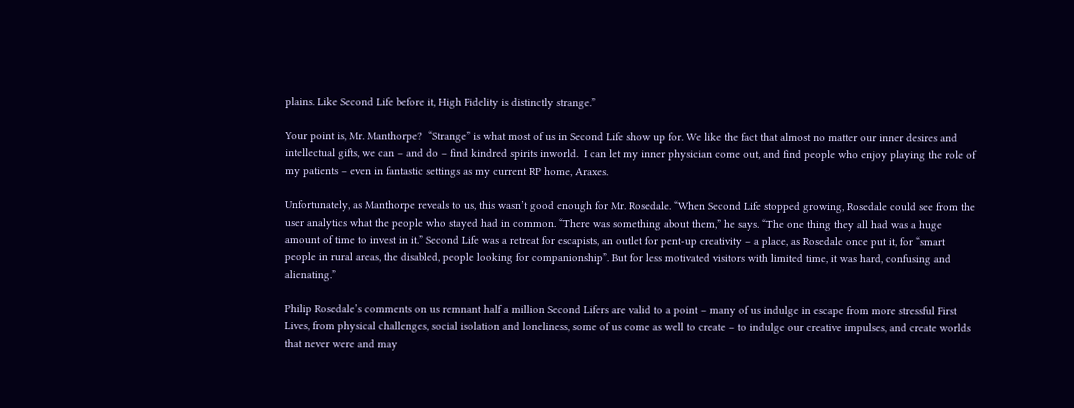plains. Like Second Life before it, High Fidelity is distinctly strange.”

Your point is, Mr. Manthorpe?  “Strange” is what most of us in Second Life show up for. We like the fact that almost no matter our inner desires and intellectual gifts, we can – and do – find kindred spirits inworld.  I can let my inner physician come out, and find people who enjoy playing the role of my patients – even in fantastic settings as my current RP home, Araxes.

Unfortunately, as Manthorpe reveals to us, this wasn’t good enough for Mr. Rosedale. “When Second Life stopped growing, Rosedale could see from the user analytics what the people who stayed had in common. “There was something about them,” he says. “The one thing they all had was a huge amount of time to invest in it.” Second Life was a retreat for escapists, an outlet for pent-up creativity – a place, as Rosedale once put it, for “smart people in rural areas, the disabled, people looking for companionship”. But for less motivated visitors with limited time, it was hard, confusing and alienating.”

Philip Rosedale’s comments on us remnant half a million Second Lifers are valid to a point – many of us indulge in escape from more stressful First Lives, from physical challenges, social isolation and loneliness, some of us come as well to create – to indulge our creative impulses, and create worlds that never were and may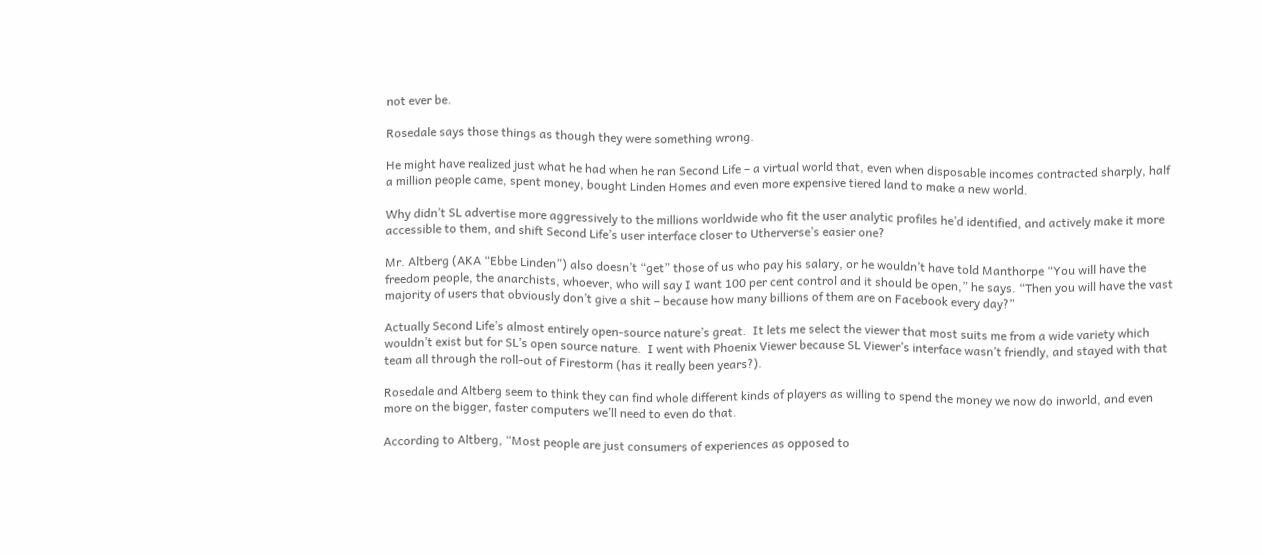not ever be.

Rosedale says those things as though they were something wrong.

He might have realized just what he had when he ran Second Life – a virtual world that, even when disposable incomes contracted sharply, half a million people came, spent money, bought Linden Homes and even more expensive tiered land to make a new world.

Why didn’t SL advertise more aggressively to the millions worldwide who fit the user analytic profiles he’d identified, and actively make it more accessible to them, and shift Second Life’s user interface closer to Utherverse’s easier one?

Mr. Altberg (AKA “Ebbe Linden”) also doesn’t “get” those of us who pay his salary, or he wouldn’t have told Manthorpe “You will have the freedom people, the anarchists, whoever, who will say I want 100 per cent control and it should be open,” he says. “Then you will have the vast majority of users that obviously don’t give a shit – because how many billions of them are on Facebook every day?”

Actually Second Life’s almost entirely open-source nature’s great.  It lets me select the viewer that most suits me from a wide variety which wouldn’t exist but for SL’s open source nature.  I went with Phoenix Viewer because SL Viewer’s interface wasn’t friendly, and stayed with that team all through the roll-out of Firestorm (has it really been years?).

Rosedale and Altberg seem to think they can find whole different kinds of players as willing to spend the money we now do inworld, and even more on the bigger, faster computers we’ll need to even do that.

According to Altberg, “Most people are just consumers of experiences as opposed to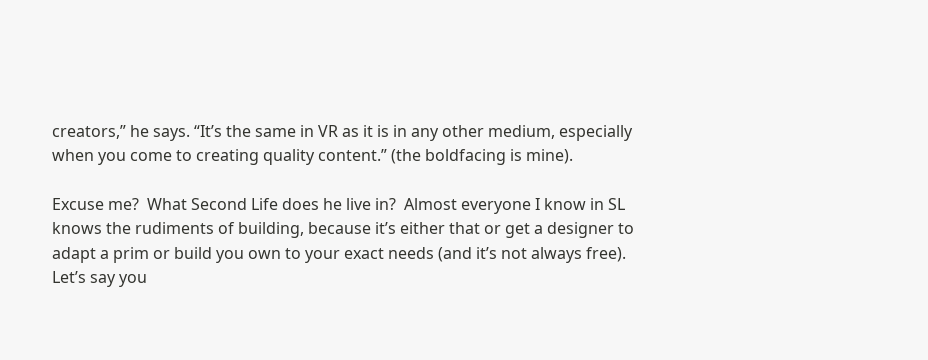creators,” he says. “It’s the same in VR as it is in any other medium, especially when you come to creating quality content.” (the boldfacing is mine).

Excuse me?  What Second Life does he live in?  Almost everyone I know in SL knows the rudiments of building, because it’s either that or get a designer to adapt a prim or build you own to your exact needs (and it’s not always free). Let’s say you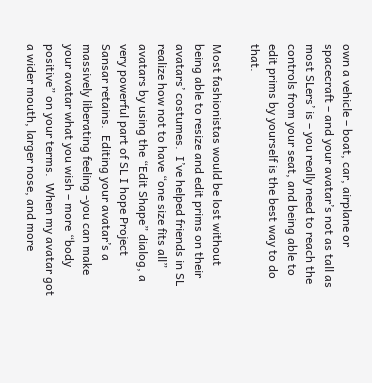own a vehicle – boat, car, airplane or spacecraft – and your avatar’s not as tall as most SLers’ is – you really need to reach the controls from your seat, and being able to edit prims by yourself is the best way to do that.

Most fashionistas would be lost without being able to resize and edit prims on their avatars’ costumes.  I’ve helped friends in SL realize how not to have “one size fits all” avatars by using the “Edit Shape” dialog, a very powerful part of SL I hope Project Sansar retains.  Editing your avatar’s a massively liberating feeling -you can make your avatar what you wish – more “body positive” on your terms.  When my avatar got a wider mouth, larger nose, and more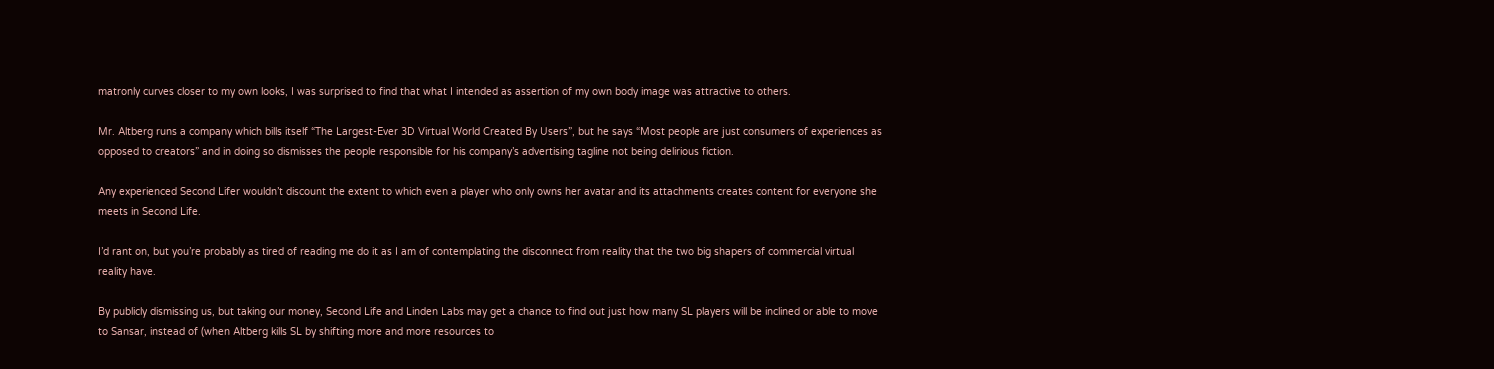matronly curves closer to my own looks, I was surprised to find that what I intended as assertion of my own body image was attractive to others.

Mr. Altberg runs a company which bills itself “The Largest-Ever 3D Virtual World Created By Users”, but he says “Most people are just consumers of experiences as opposed to creators” and in doing so dismisses the people responsible for his company’s advertising tagline not being delirious fiction.

Any experienced Second Lifer wouldn’t discount the extent to which even a player who only owns her avatar and its attachments creates content for everyone she meets in Second Life.

I’d rant on, but you’re probably as tired of reading me do it as I am of contemplating the disconnect from reality that the two big shapers of commercial virtual reality have.

By publicly dismissing us, but taking our money, Second Life and Linden Labs may get a chance to find out just how many SL players will be inclined or able to move to Sansar, instead of (when Altberg kills SL by shifting more and more resources to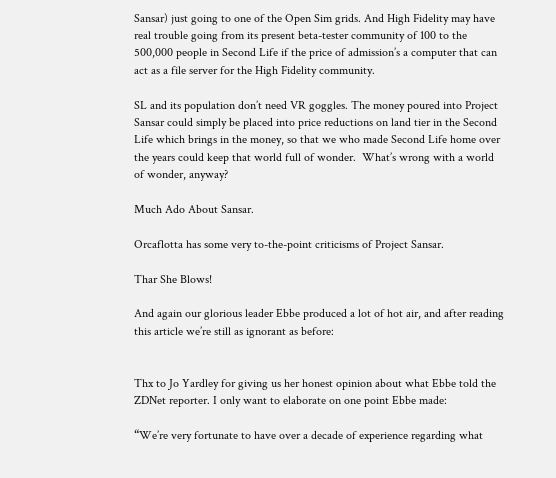Sansar) just going to one of the Open Sim grids. And High Fidelity may have real trouble going from its present beta-tester community of 100 to the 500,000 people in Second Life if the price of admission’s a computer that can act as a file server for the High Fidelity community.

SL and its population don’t need VR goggles. The money poured into Project Sansar could simply be placed into price reductions on land tier in the Second Life which brings in the money, so that we who made Second Life home over the years could keep that world full of wonder.  What’s wrong with a world of wonder, anyway?

Much Ado About Sansar.

Orcaflotta has some very to-the-point criticisms of Project Sansar.

Thar She Blows!

And again our glorious leader Ebbe produced a lot of hot air, and after reading this article we’re still as ignorant as before:


Thx to Jo Yardley for giving us her honest opinion about what Ebbe told the ZDNet reporter. I only want to elaborate on one point Ebbe made:

“We’re very fortunate to have over a decade of experience regarding what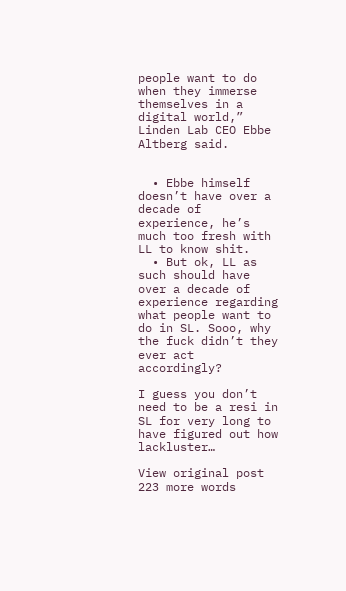people want to do when they immerse themselves in a digital world,” Linden Lab CEO Ebbe Altberg said.


  • Ebbe himself doesn’t have over a decade of experience, he’s much too fresh with LL to know shit.
  • But ok, LL as such should have over a decade of experience regarding what people want to do in SL. Sooo, why the fuck didn’t they ever act accordingly?

I guess you don’t need to be a resi in SL for very long to have figured out how lackluster…

View original post 223 more words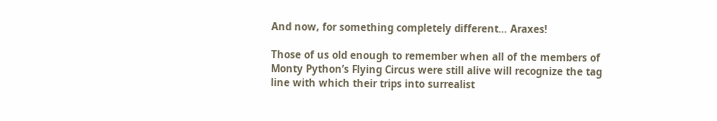And now, for something completely different… Araxes!

Those of us old enough to remember when all of the members of Monty Python’s Flying Circus were still alive will recognize the tag line with which their trips into surrealist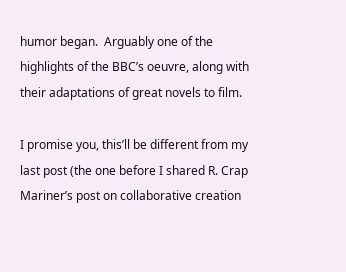humor began.  Arguably one of the highlights of the BBC’s oeuvre, along with their adaptations of great novels to film.

I promise you, this’ll be different from my last post (the one before I shared R. Crap Mariner’s post on collaborative creation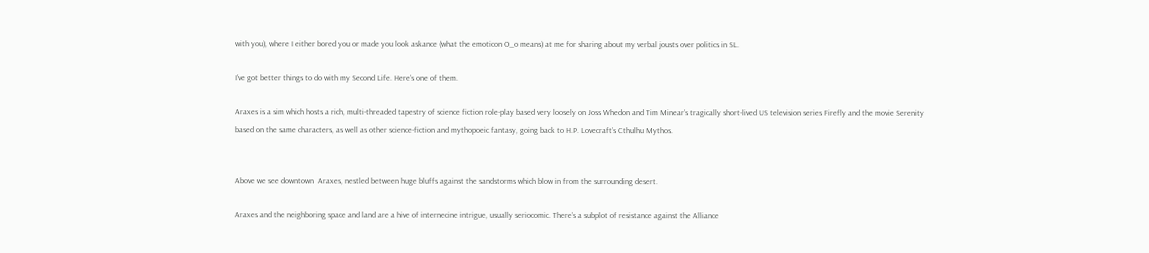with you), where I either bored you or made you look askance (what the emoticon O_o means) at me for sharing about my verbal jousts over politics in SL.

I’ve got better things to do with my Second Life. Here’s one of them.

Araxes is a sim which hosts a rich, multi-threaded tapestry of science fiction role-play based very loosely on Joss Whedon and Tim Minear’s tragically short-lived US television series Firefly and the movie Serenity based on the same characters, as well as other science-fiction and mythopoeic fantasy, going back to H.P. Lovecraft’s Cthulhu Mythos.


Above we see downtown  Araxes, nestled between huge bluffs against the sandstorms which blow in from the surrounding desert.

Araxes and the neighboring space and land are a hive of internecine intrigue, usually seriocomic. There’s a subplot of resistance against the Alliance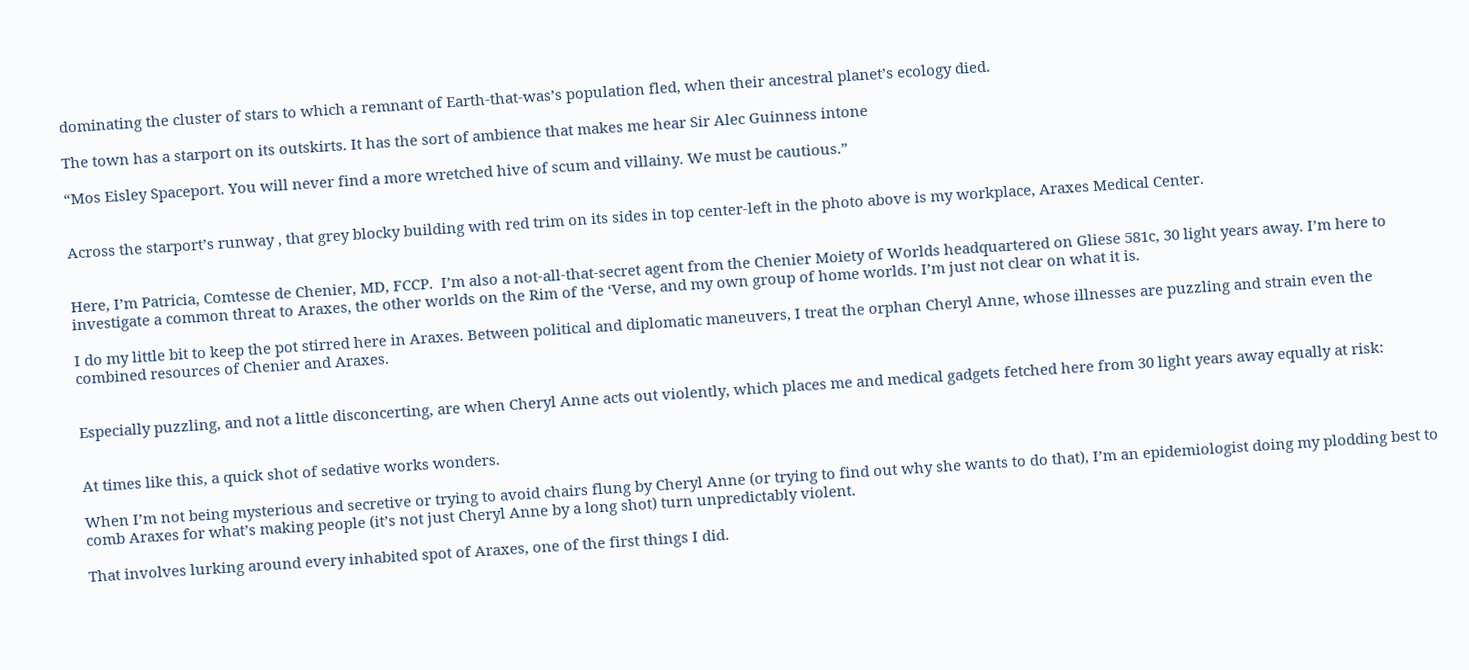dominating the cluster of stars to which a remnant of Earth-that-was’s population fled, when their ancestral planet’s ecology died.

The town has a starport on its outskirts. It has the sort of ambience that makes me hear Sir Alec Guinness intone

“Mos Eisley Spaceport. You will never find a more wretched hive of scum and villainy. We must be cautious.”


Across the starport’s runway , that grey blocky building with red trim on its sides in top center-left in the photo above is my workplace, Araxes Medical Center.


Here, I’m Patricia, Comtesse de Chenier, MD, FCCP.  I’m also a not-all-that-secret agent from the Chenier Moiety of Worlds headquartered on Gliese 581c, 30 light years away. I’m here to investigate a common threat to Araxes, the other worlds on the Rim of the ‘Verse, and my own group of home worlds. I’m just not clear on what it is.

I do my little bit to keep the pot stirred here in Araxes. Between political and diplomatic maneuvers, I treat the orphan Cheryl Anne, whose illnesses are puzzling and strain even the combined resources of Chenier and Araxes.


Especially puzzling, and not a little disconcerting, are when Cheryl Anne acts out violently, which places me and medical gadgets fetched here from 30 light years away equally at risk:


At times like this, a quick shot of sedative works wonders.

When I’m not being mysterious and secretive or trying to avoid chairs flung by Cheryl Anne (or trying to find out why she wants to do that), I’m an epidemiologist doing my plodding best to comb Araxes for what’s making people (it’s not just Cheryl Anne by a long shot) turn unpredictably violent.

That involves lurking around every inhabited spot of Araxes, one of the first things I did.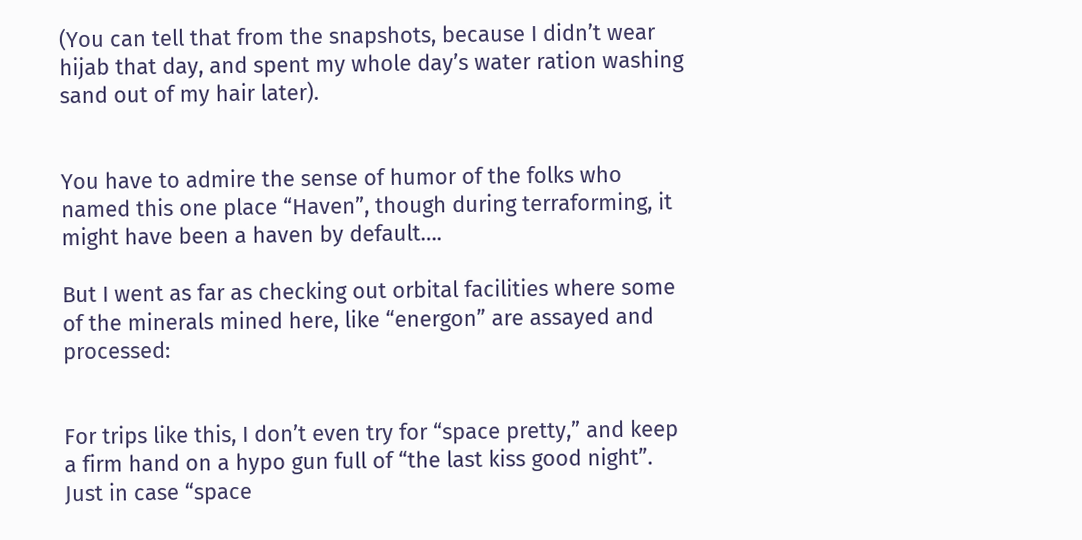(You can tell that from the snapshots, because I didn’t wear hijab that day, and spent my whole day’s water ration washing sand out of my hair later).


You have to admire the sense of humor of the folks who named this one place “Haven”, though during terraforming, it might have been a haven by default….

But I went as far as checking out orbital facilities where some of the minerals mined here, like “energon” are assayed and processed:


For trips like this, I don’t even try for “space pretty,” and keep a firm hand on a hypo gun full of “the last kiss good night”.  Just in case “space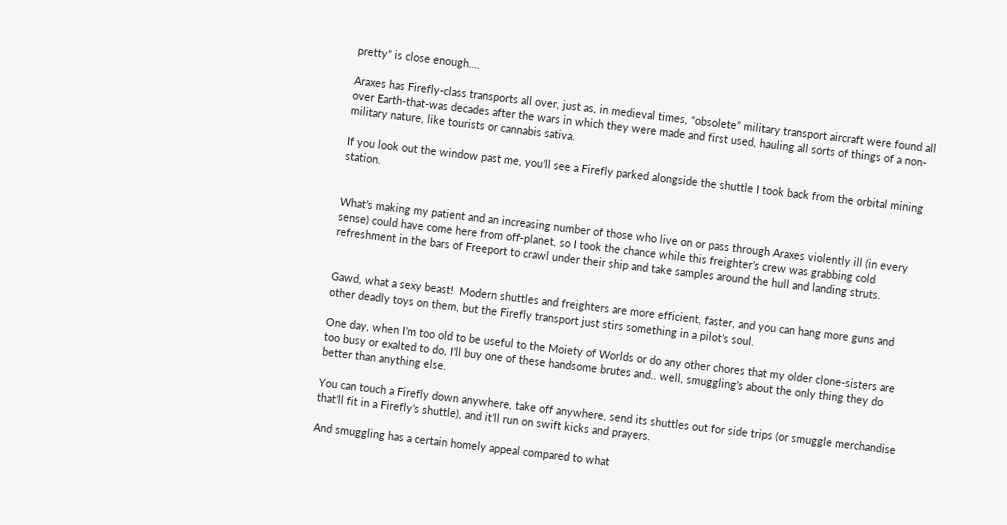pretty” is close enough….

Araxes has Firefly-class transports all over, just as, in medieval times, “obsolete” military transport aircraft were found all over Earth-that-was decades after the wars in which they were made and first used, hauling all sorts of things of a non-military nature, like tourists or cannabis sativa.

If you look out the window past me, you’ll see a Firefly parked alongside the shuttle I took back from the orbital mining station.


What’s making my patient and an increasing number of those who live on or pass through Araxes violently ill (in every sense) could have come here from off-planet, so I took the chance while this freighter’s crew was grabbing cold refreshment in the bars of Freeport to crawl under their ship and take samples around the hull and landing struts.


Gawd, what a sexy beast!  Modern shuttles and freighters are more efficient, faster, and you can hang more guns and other deadly toys on them, but the Firefly transport just stirs something in a pilot’s soul.

One day, when I’m too old to be useful to the Moiety of Worlds or do any other chores that my older clone-sisters are too busy or exalted to do, I’ll buy one of these handsome brutes and.. well, smuggling’s about the only thing they do better than anything else.

You can touch a Firefly down anywhere, take off anywhere, send its shuttles out for side trips (or smuggle merchandise that’ll fit in a Firefly’s shuttle), and it’ll run on swift kicks and prayers.

And smuggling has a certain homely appeal compared to what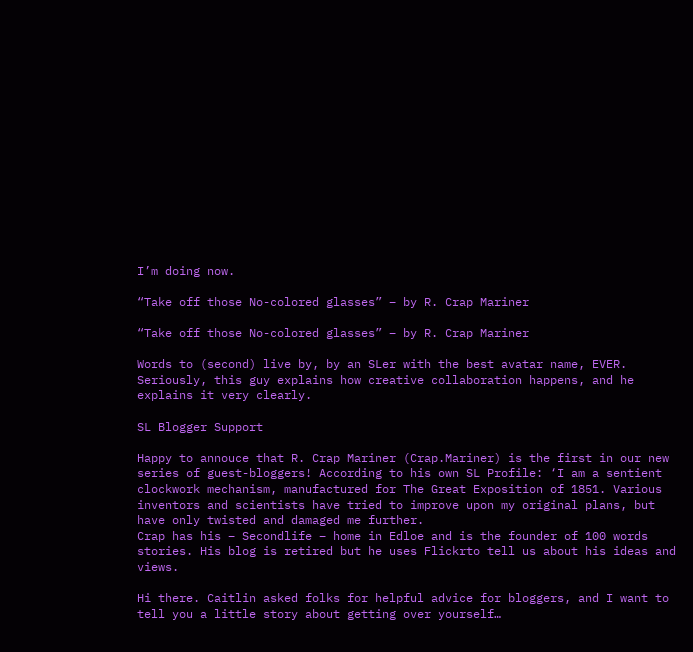I’m doing now.

“Take off those No-colored glasses” – by R. Crap Mariner

“Take off those No-colored glasses” – by R. Crap Mariner

Words to (second) live by, by an SLer with the best avatar name, EVER. Seriously, this guy explains how creative collaboration happens, and he explains it very clearly.

SL Blogger Support

Happy to annouce that R. Crap Mariner (Crap.Mariner) is the first in our new series of guest-bloggers! According to his own SL Profile: ‘I am a sentient clockwork mechanism, manufactured for The Great Exposition of 1851. Various inventors and scientists have tried to improve upon my original plans, but have only twisted and damaged me further.
Crap has his – Secondlife – home in Edloe and is the founder of 100 words stories. His blog is retired but he uses Flickrto tell us about his ideas and views.

Hi there. Caitlin asked folks for helpful advice for bloggers, and I want to tell you a little story about getting over yourself…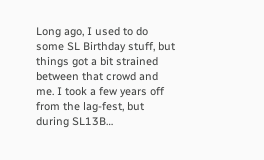Long ago, I used to do some SL Birthday stuff, but things got a bit strained between that crowd and me. I took a few years off from the lag-fest, but during SL13B…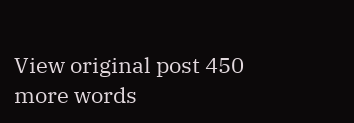View original post 450 more words